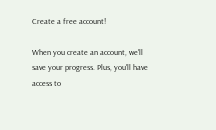Create a free account!

When you create an account, we'll save your progress. Plus, you'll have access to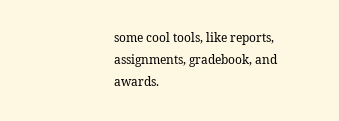some cool tools, like reports, assignments, gradebook, and awards.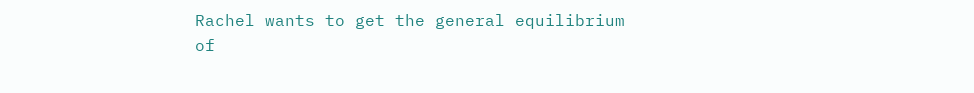Rachel wants to get the general equilibrium of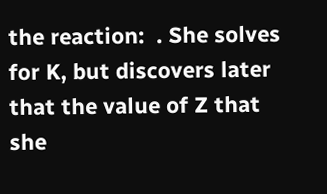the reaction:  . She solves for K, but discovers later that the value of Z that she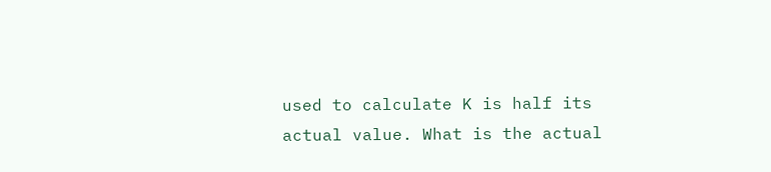used to calculate K is half its actual value. What is the actual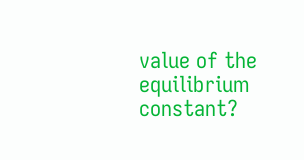value of the equilibrium constant?